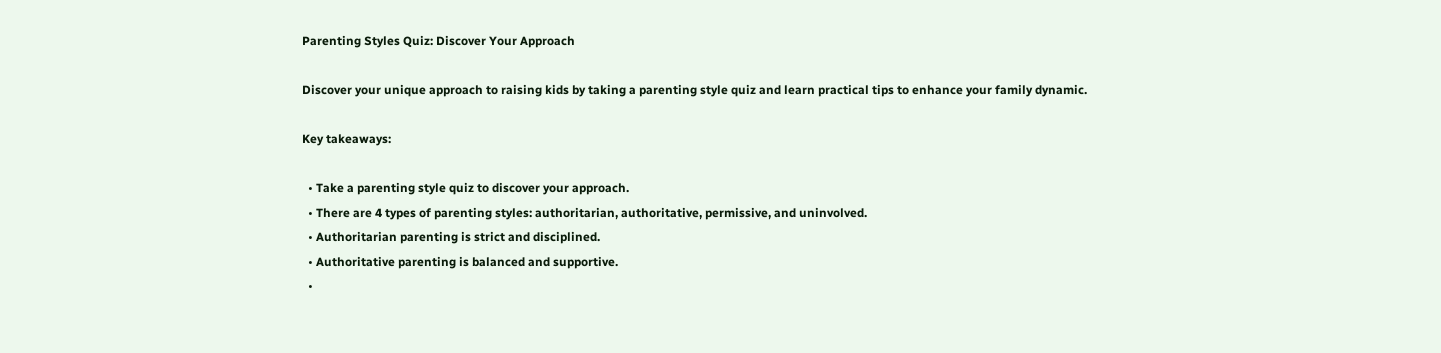Parenting Styles Quiz: Discover Your Approach

Discover your unique approach to raising kids by taking a parenting style quiz and learn practical tips to enhance your family dynamic.

Key takeaways:

  • Take a parenting style quiz to discover your approach.
  • There are 4 types of parenting styles: authoritarian, authoritative, permissive, and uninvolved.
  • Authoritarian parenting is strict and disciplined.
  • Authoritative parenting is balanced and supportive.
  •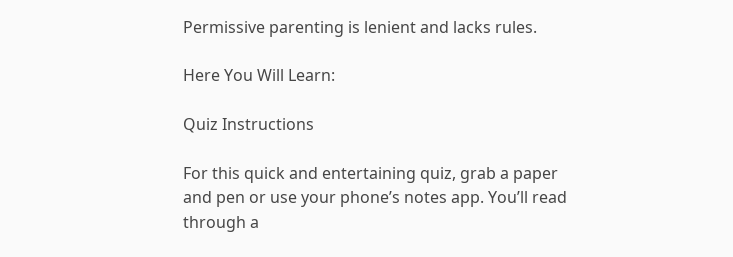Permissive parenting is lenient and lacks rules.

Here You Will Learn:

Quiz Instructions

For this quick and entertaining quiz, grab a paper and pen or use your phone’s notes app. You’ll read through a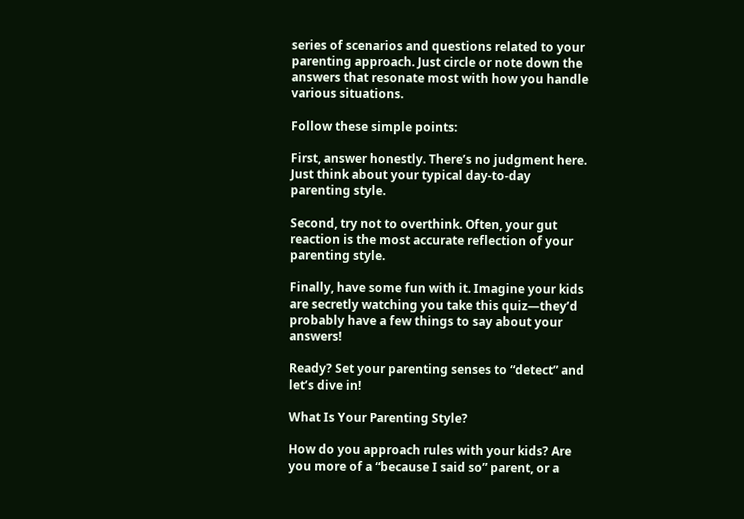series of scenarios and questions related to your parenting approach. Just circle or note down the answers that resonate most with how you handle various situations.

Follow these simple points:

First, answer honestly. There’s no judgment here. Just think about your typical day-to-day parenting style.

Second, try not to overthink. Often, your gut reaction is the most accurate reflection of your parenting style.

Finally, have some fun with it. Imagine your kids are secretly watching you take this quiz—they’d probably have a few things to say about your answers!

Ready? Set your parenting senses to “detect” and let’s dive in!

What Is Your Parenting Style?

How do you approach rules with your kids? Are you more of a “because I said so” parent, or a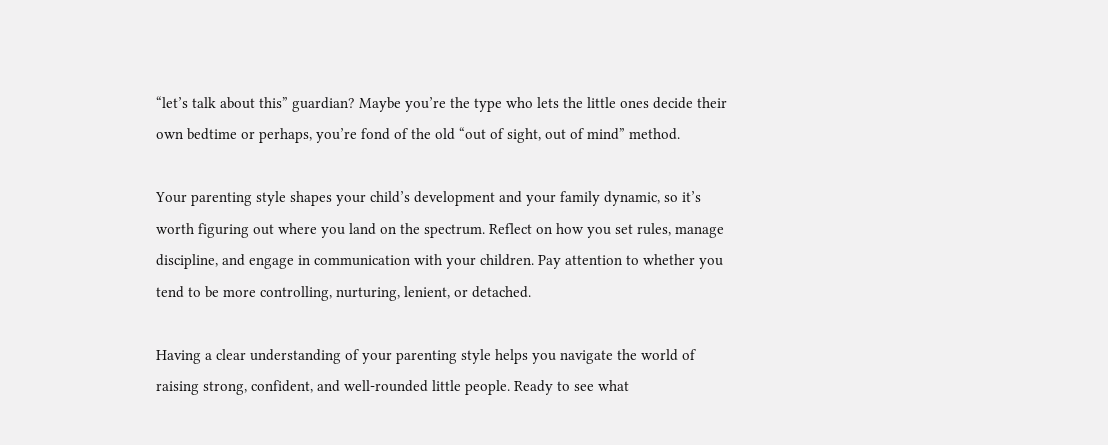“let’s talk about this” guardian? Maybe you’re the type who lets the little ones decide their own bedtime or perhaps, you’re fond of the old “out of sight, out of mind” method.

Your parenting style shapes your child’s development and your family dynamic, so it’s worth figuring out where you land on the spectrum. Reflect on how you set rules, manage discipline, and engage in communication with your children. Pay attention to whether you tend to be more controlling, nurturing, lenient, or detached.

Having a clear understanding of your parenting style helps you navigate the world of raising strong, confident, and well-rounded little people. Ready to see what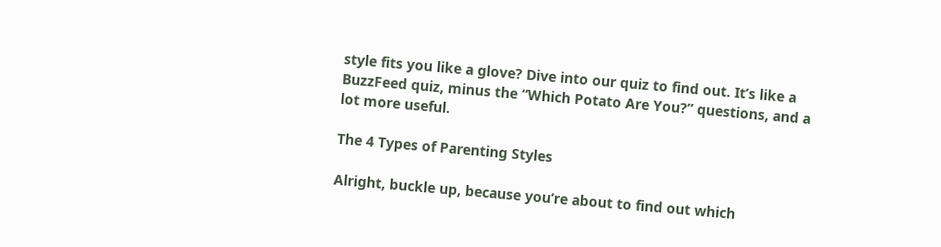style fits you like a glove? Dive into our quiz to find out. It’s like a BuzzFeed quiz, minus the “Which Potato Are You?” questions, and a lot more useful.

The 4 Types of Parenting Styles

Alright, buckle up, because you’re about to find out which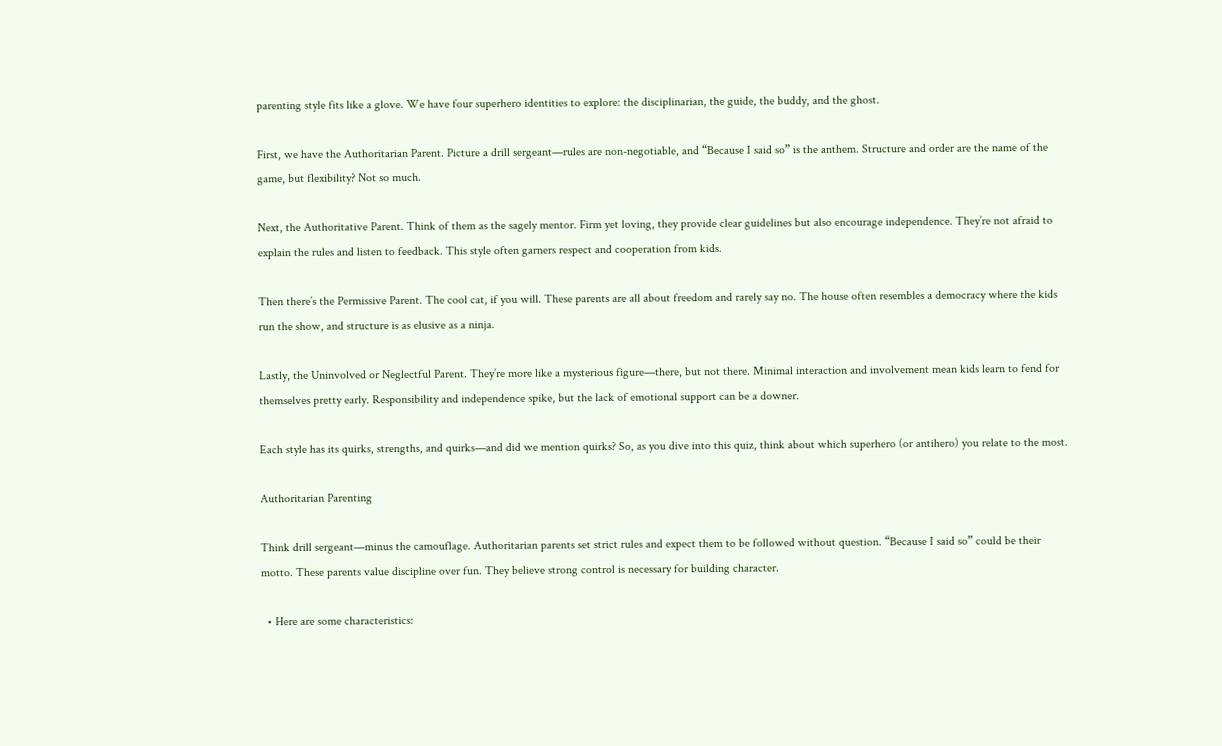parenting style fits like a glove. We have four superhero identities to explore: the disciplinarian, the guide, the buddy, and the ghost.

First, we have the Authoritarian Parent. Picture a drill sergeant—rules are non-negotiable, and “Because I said so” is the anthem. Structure and order are the name of the game, but flexibility? Not so much.

Next, the Authoritative Parent. Think of them as the sagely mentor. Firm yet loving, they provide clear guidelines but also encourage independence. They’re not afraid to explain the rules and listen to feedback. This style often garners respect and cooperation from kids.

Then there’s the Permissive Parent. The cool cat, if you will. These parents are all about freedom and rarely say no. The house often resembles a democracy where the kids run the show, and structure is as elusive as a ninja.

Lastly, the Uninvolved or Neglectful Parent. They’re more like a mysterious figure—there, but not there. Minimal interaction and involvement mean kids learn to fend for themselves pretty early. Responsibility and independence spike, but the lack of emotional support can be a downer.

Each style has its quirks, strengths, and quirks—and did we mention quirks? So, as you dive into this quiz, think about which superhero (or antihero) you relate to the most.

Authoritarian Parenting

Think drill sergeant—minus the camouflage. Authoritarian parents set strict rules and expect them to be followed without question. “Because I said so” could be their motto. These parents value discipline over fun. They believe strong control is necessary for building character.

  • Here are some characteristics: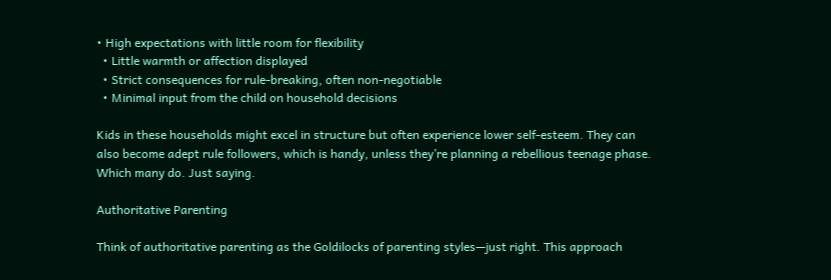• High expectations with little room for flexibility
  • Little warmth or affection displayed
  • Strict consequences for rule-breaking, often non-negotiable
  • Minimal input from the child on household decisions

Kids in these households might excel in structure but often experience lower self-esteem. They can also become adept rule followers, which is handy, unless they’re planning a rebellious teenage phase. Which many do. Just saying.

Authoritative Parenting

Think of authoritative parenting as the Goldilocks of parenting styles—just right. This approach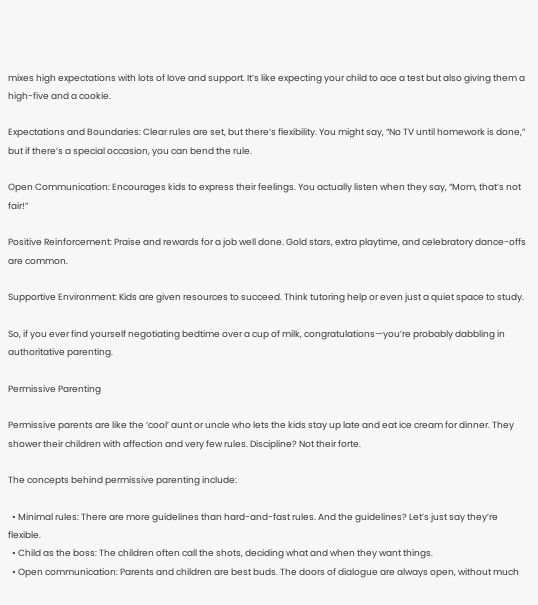mixes high expectations with lots of love and support. It’s like expecting your child to ace a test but also giving them a high-five and a cookie.

Expectations and Boundaries: Clear rules are set, but there’s flexibility. You might say, “No TV until homework is done,” but if there’s a special occasion, you can bend the rule.

Open Communication: Encourages kids to express their feelings. You actually listen when they say, “Mom, that’s not fair!”

Positive Reinforcement: Praise and rewards for a job well done. Gold stars, extra playtime, and celebratory dance-offs are common.

Supportive Environment: Kids are given resources to succeed. Think tutoring help or even just a quiet space to study.

So, if you ever find yourself negotiating bedtime over a cup of milk, congratulations—you’re probably dabbling in authoritative parenting.

Permissive Parenting

Permissive parents are like the ‘cool’ aunt or uncle who lets the kids stay up late and eat ice cream for dinner. They shower their children with affection and very few rules. Discipline? Not their forte.

The concepts behind permissive parenting include:

  • Minimal rules: There are more guidelines than hard-and-fast rules. And the guidelines? Let’s just say they’re flexible.
  • Child as the boss: The children often call the shots, deciding what and when they want things.
  • Open communication: Parents and children are best buds. The doors of dialogue are always open, without much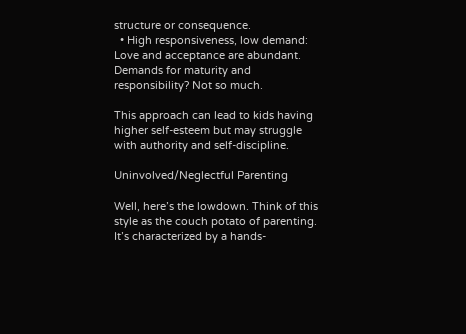structure or consequence.
  • High responsiveness, low demand: Love and acceptance are abundant. Demands for maturity and responsibility? Not so much.

This approach can lead to kids having higher self-esteem but may struggle with authority and self-discipline.

Uninvolved/Neglectful Parenting

Well, here’s the lowdown. Think of this style as the couch potato of parenting. It’s characterized by a hands-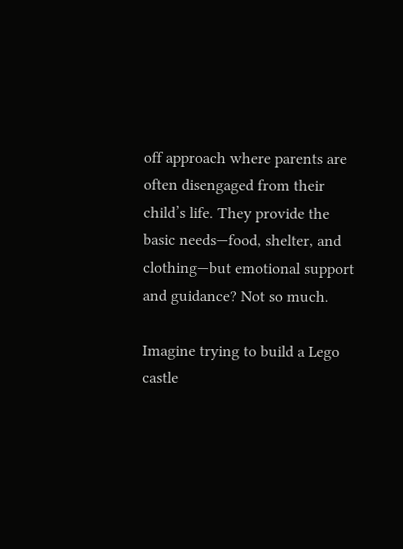off approach where parents are often disengaged from their child’s life. They provide the basic needs—food, shelter, and clothing—but emotional support and guidance? Not so much.

Imagine trying to build a Lego castle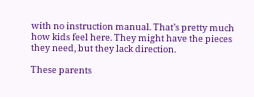with no instruction manual. That’s pretty much how kids feel here. They might have the pieces they need, but they lack direction.

These parents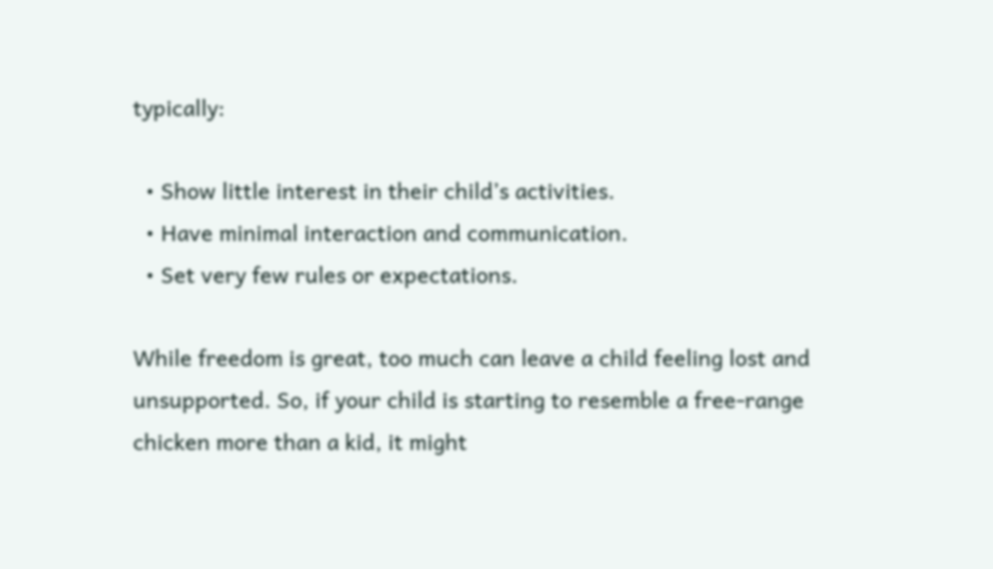typically:

  • Show little interest in their child’s activities.
  • Have minimal interaction and communication.
  • Set very few rules or expectations.

While freedom is great, too much can leave a child feeling lost and unsupported. So, if your child is starting to resemble a free-range chicken more than a kid, it might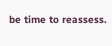be time to reassess.